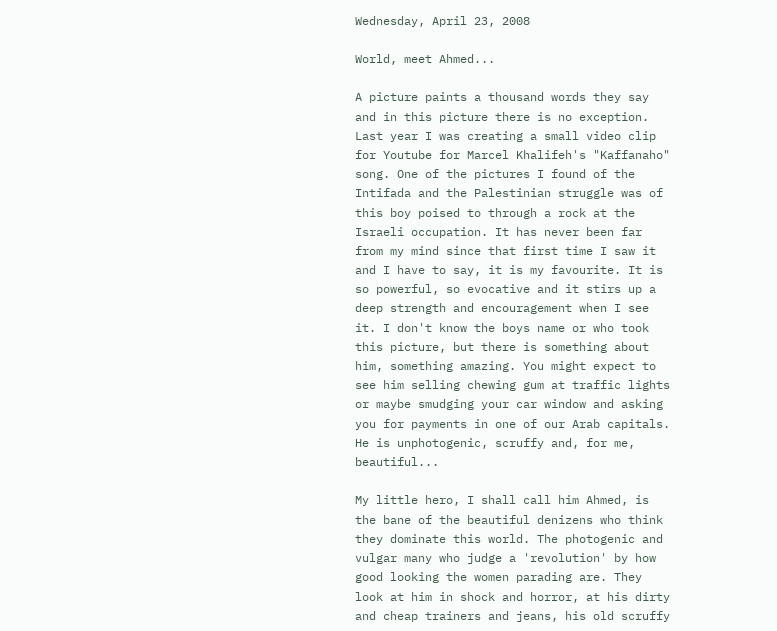Wednesday, April 23, 2008

World, meet Ahmed...

A picture paints a thousand words they say and in this picture there is no exception. Last year I was creating a small video clip for Youtube for Marcel Khalifeh's "Kaffanaho" song. One of the pictures I found of the Intifada and the Palestinian struggle was of this boy poised to through a rock at the Israeli occupation. It has never been far from my mind since that first time I saw it and I have to say, it is my favourite. It is so powerful, so evocative and it stirs up a deep strength and encouragement when I see it. I don't know the boys name or who took this picture, but there is something about him, something amazing. You might expect to see him selling chewing gum at traffic lights or maybe smudging your car window and asking you for payments in one of our Arab capitals. He is unphotogenic, scruffy and, for me, beautiful...

My little hero, I shall call him Ahmed, is the bane of the beautiful denizens who think they dominate this world. The photogenic and vulgar many who judge a 'revolution' by how good looking the women parading are. They look at him in shock and horror, at his dirty and cheap trainers and jeans, his old scruffy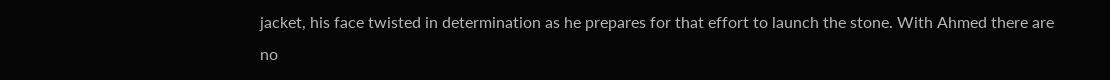jacket, his face twisted in determination as he prepares for that effort to launch the stone. With Ahmed there are no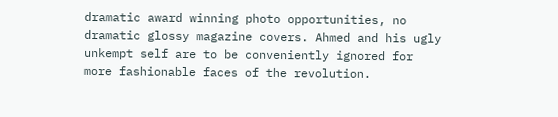dramatic award winning photo opportunities, no dramatic glossy magazine covers. Ahmed and his ugly unkempt self are to be conveniently ignored for more fashionable faces of the revolution.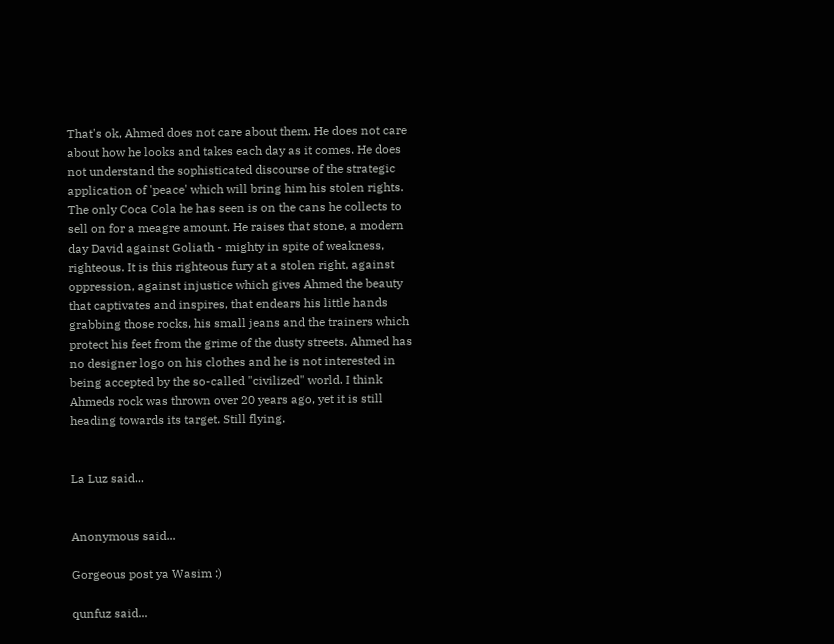That's ok, Ahmed does not care about them. He does not care about how he looks and takes each day as it comes. He does not understand the sophisticated discourse of the strategic application of 'peace' which will bring him his stolen rights. The only Coca Cola he has seen is on the cans he collects to sell on for a meagre amount. He raises that stone, a modern day David against Goliath - mighty in spite of weakness, righteous. It is this righteous fury at a stolen right, against oppression, against injustice which gives Ahmed the beauty that captivates and inspires, that endears his little hands grabbing those rocks, his small jeans and the trainers which protect his feet from the grime of the dusty streets. Ahmed has no designer logo on his clothes and he is not interested in being accepted by the so-called "civilized" world. I think Ahmeds rock was thrown over 20 years ago, yet it is still heading towards its target. Still flying.


La Luz said...


Anonymous said...

Gorgeous post ya Wasim :)

qunfuz said...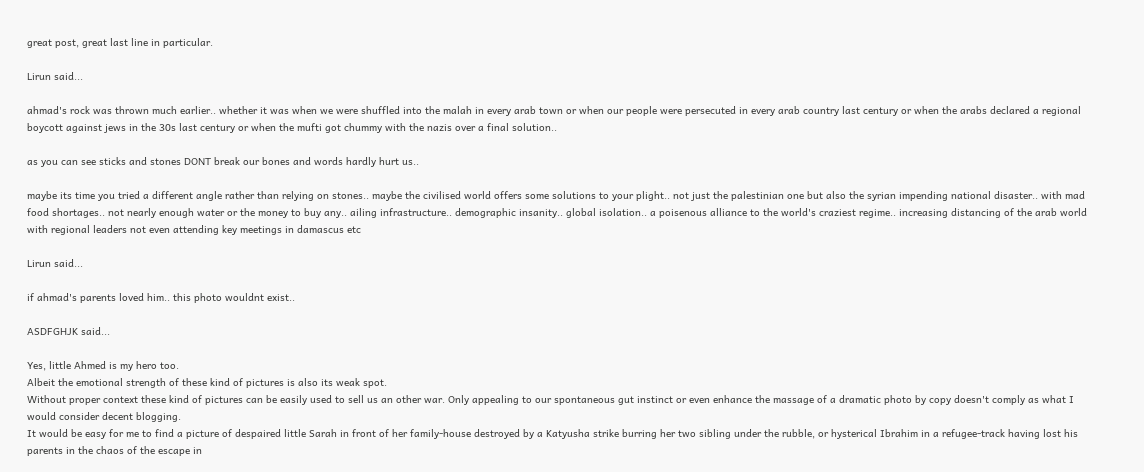great post, great last line in particular.

Lirun said...

ahmad's rock was thrown much earlier.. whether it was when we were shuffled into the malah in every arab town or when our people were persecuted in every arab country last century or when the arabs declared a regional boycott against jews in the 30s last century or when the mufti got chummy with the nazis over a final solution..

as you can see sticks and stones DONT break our bones and words hardly hurt us..

maybe its time you tried a different angle rather than relying on stones.. maybe the civilised world offers some solutions to your plight.. not just the palestinian one but also the syrian impending national disaster.. with mad food shortages.. not nearly enough water or the money to buy any.. ailing infrastructure.. demographic insanity.. global isolation.. a poisenous alliance to the world's craziest regime.. increasing distancing of the arab world with regional leaders not even attending key meetings in damascus etc

Lirun said...

if ahmad's parents loved him.. this photo wouldnt exist..

ASDFGHJK said...

Yes, little Ahmed is my hero too.
Albeit the emotional strength of these kind of pictures is also its weak spot.
Without proper context these kind of pictures can be easily used to sell us an other war. Only appealing to our spontaneous gut instinct or even enhance the massage of a dramatic photo by copy doesn't comply as what I would consider decent blogging.
It would be easy for me to find a picture of despaired little Sarah in front of her family-house destroyed by a Katyusha strike burring her two sibling under the rubble, or hysterical Ibrahim in a refugee-track having lost his parents in the chaos of the escape in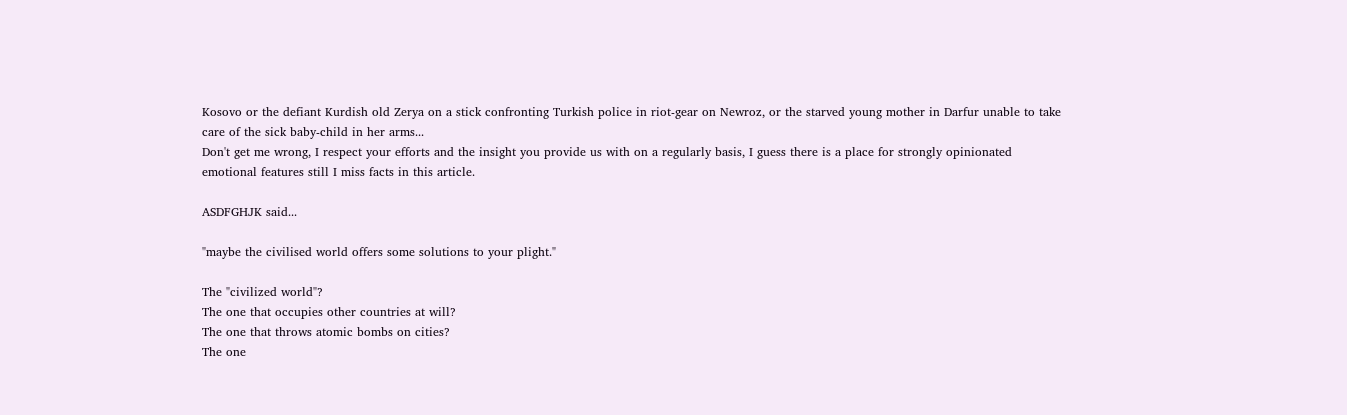Kosovo or the defiant Kurdish old Zerya on a stick confronting Turkish police in riot-gear on Newroz, or the starved young mother in Darfur unable to take care of the sick baby-child in her arms...
Don't get me wrong, I respect your efforts and the insight you provide us with on a regularly basis, I guess there is a place for strongly opinionated emotional features still I miss facts in this article.

ASDFGHJK said...

"maybe the civilised world offers some solutions to your plight."

The "civilized world"?
The one that occupies other countries at will?
The one that throws atomic bombs on cities?
The one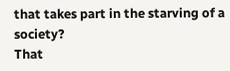that takes part in the starving of a society?
That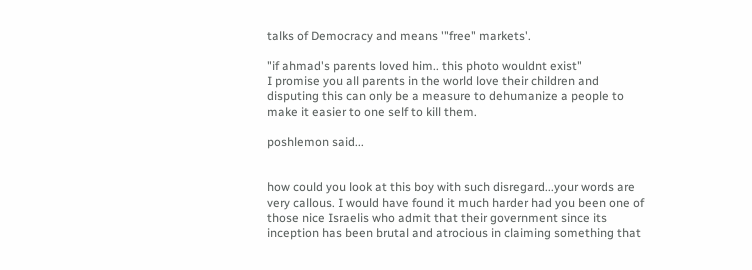talks of Democracy and means '"free" markets'.

"if ahmad's parents loved him.. this photo wouldnt exist"
I promise you all parents in the world love their children and disputing this can only be a measure to dehumanize a people to make it easier to one self to kill them.

poshlemon said...


how could you look at this boy with such disregard...your words are very callous. I would have found it much harder had you been one of those nice Israelis who admit that their government since its inception has been brutal and atrocious in claiming something that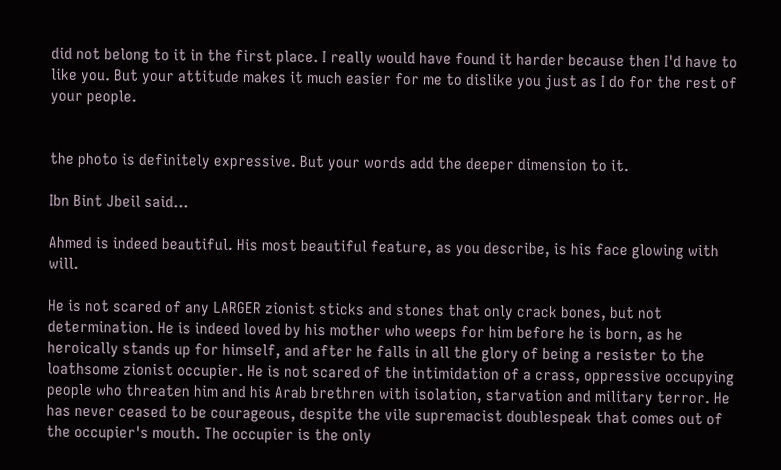did not belong to it in the first place. I really would have found it harder because then I'd have to like you. But your attitude makes it much easier for me to dislike you just as I do for the rest of your people.


the photo is definitely expressive. But your words add the deeper dimension to it.

Ibn Bint Jbeil said...

Ahmed is indeed beautiful. His most beautiful feature, as you describe, is his face glowing with will.

He is not scared of any LARGER zionist sticks and stones that only crack bones, but not determination. He is indeed loved by his mother who weeps for him before he is born, as he heroically stands up for himself, and after he falls in all the glory of being a resister to the loathsome zionist occupier. He is not scared of the intimidation of a crass, oppressive occupying people who threaten him and his Arab brethren with isolation, starvation and military terror. He has never ceased to be courageous, despite the vile supremacist doublespeak that comes out of the occupier's mouth. The occupier is the only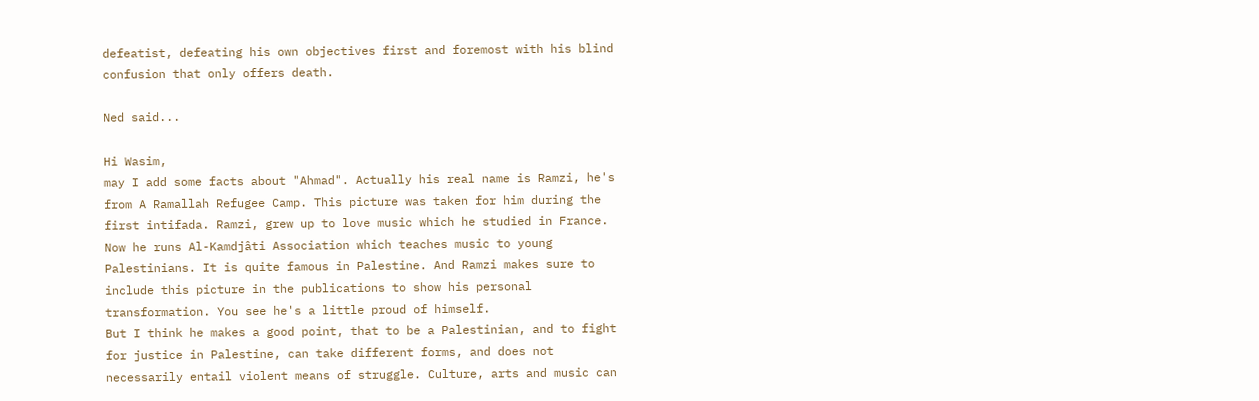defeatist, defeating his own objectives first and foremost with his blind confusion that only offers death.

Ned said...

Hi Wasim,
may I add some facts about "Ahmad". Actually his real name is Ramzi, he's from A Ramallah Refugee Camp. This picture was taken for him during the first intifada. Ramzi, grew up to love music which he studied in France. Now he runs Al-Kamdjâti Association which teaches music to young Palestinians. It is quite famous in Palestine. And Ramzi makes sure to include this picture in the publications to show his personal transformation. You see he's a little proud of himself.
But I think he makes a good point, that to be a Palestinian, and to fight for justice in Palestine, can take different forms, and does not necessarily entail violent means of struggle. Culture, arts and music can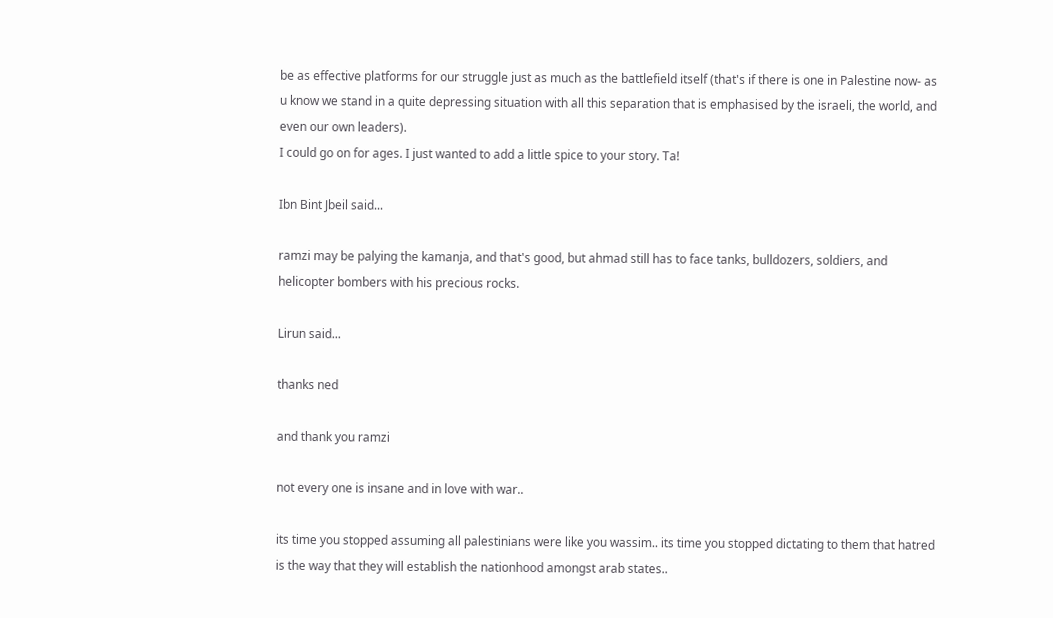be as effective platforms for our struggle just as much as the battlefield itself (that's if there is one in Palestine now- as u know we stand in a quite depressing situation with all this separation that is emphasised by the israeli, the world, and even our own leaders).
I could go on for ages. I just wanted to add a little spice to your story. Ta!

Ibn Bint Jbeil said...

ramzi may be palying the kamanja, and that's good, but ahmad still has to face tanks, bulldozers, soldiers, and helicopter bombers with his precious rocks.

Lirun said...

thanks ned

and thank you ramzi

not every one is insane and in love with war..

its time you stopped assuming all palestinians were like you wassim.. its time you stopped dictating to them that hatred is the way that they will establish the nationhood amongst arab states..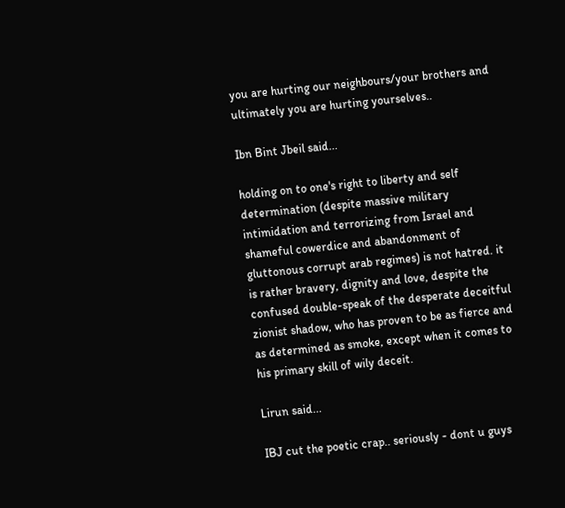you are hurting our neighbours/your brothers and ultimately you are hurting yourselves..

Ibn Bint Jbeil said...

holding on to one's right to liberty and self determination (despite massive military intimidation and terrorizing from Israel and shameful cowerdice and abandonment of gluttonous corrupt arab regimes) is not hatred. it is rather bravery, dignity and love, despite the confused double-speak of the desperate deceitful zionist shadow, who has proven to be as fierce and as determined as smoke, except when it comes to his primary skill of wily deceit.

Lirun said...

IBJ cut the poetic crap.. seriously - dont u guys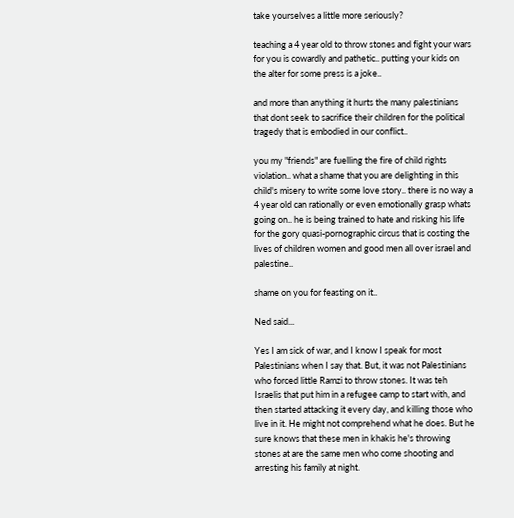take yourselves a little more seriously?

teaching a 4 year old to throw stones and fight your wars for you is cowardly and pathetic.. putting your kids on the alter for some press is a joke..

and more than anything it hurts the many palestinians that dont seek to sacrifice their children for the political tragedy that is embodied in our conflict..

you my "friends" are fuelling the fire of child rights violation.. what a shame that you are delighting in this child's misery to write some love story.. there is no way a 4 year old can rationally or even emotionally grasp whats going on.. he is being trained to hate and risking his life for the gory quasi-pornographic circus that is costing the lives of children women and good men all over israel and palestine..

shame on you for feasting on it..

Ned said...

Yes I am sick of war, and I know I speak for most Palestinians when I say that. But, it was not Palestinians who forced little Ramzi to throw stones. It was teh Israelis that put him in a refugee camp to start with, and then started attacking it every day, and killing those who live in it. He might not comprehend what he does. But he sure knows that these men in khakis he's throwing stones at are the same men who come shooting and arresting his family at night.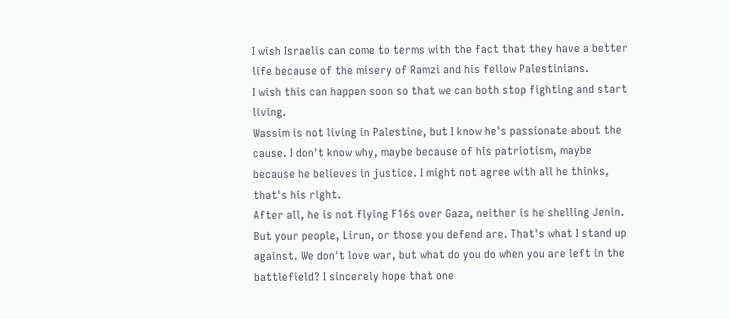I wish Israelis can come to terms with the fact that they have a better life because of the misery of Ramzi and his fellow Palestinians.
I wish this can happen soon so that we can both stop fighting and start living.
Wassim is not living in Palestine, but I know he's passionate about the cause. I don't know why, maybe because of his patriotism, maybe because he believes in justice. I might not agree with all he thinks, that's his right.
After all, he is not flying F16s over Gaza, neither is he shelling Jenin. But your people, Lirun, or those you defend are. That's what I stand up against. We don't love war, but what do you do when you are left in the battlefield? I sincerely hope that one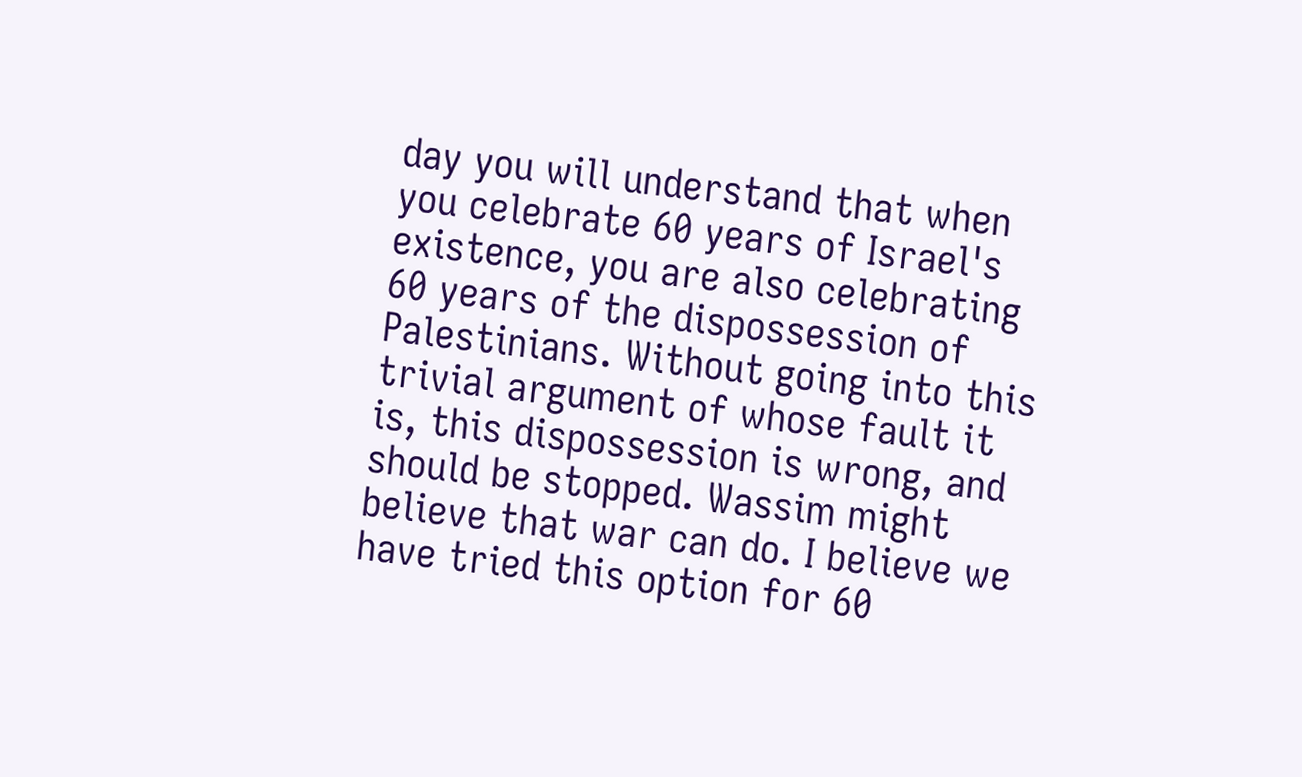day you will understand that when you celebrate 60 years of Israel's existence, you are also celebrating 60 years of the dispossession of Palestinians. Without going into this trivial argument of whose fault it is, this dispossession is wrong, and should be stopped. Wassim might believe that war can do. I believe we have tried this option for 60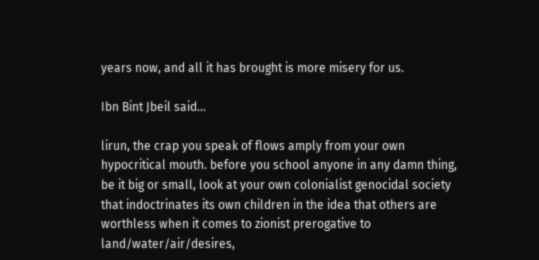years now, and all it has brought is more misery for us.

Ibn Bint Jbeil said...

lirun, the crap you speak of flows amply from your own hypocritical mouth. before you school anyone in any damn thing, be it big or small, look at your own colonialist genocidal society that indoctrinates its own children in the idea that others are worthless when it comes to zionist prerogative to land/water/air/desires,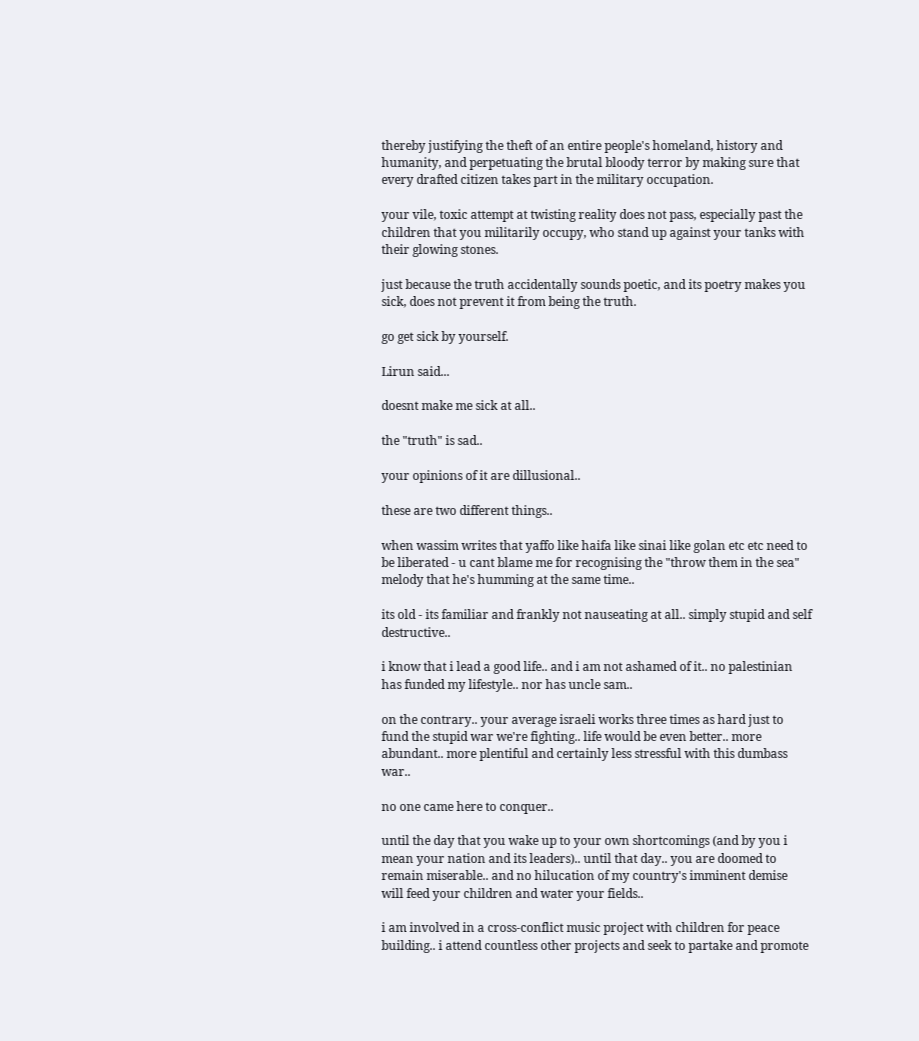thereby justifying the theft of an entire people's homeland, history and humanity, and perpetuating the brutal bloody terror by making sure that every drafted citizen takes part in the military occupation.

your vile, toxic attempt at twisting reality does not pass, especially past the children that you militarily occupy, who stand up against your tanks with their glowing stones.

just because the truth accidentally sounds poetic, and its poetry makes you sick, does not prevent it from being the truth.

go get sick by yourself.

Lirun said...

doesnt make me sick at all..

the "truth" is sad..

your opinions of it are dillusional..

these are two different things..

when wassim writes that yaffo like haifa like sinai like golan etc etc need to be liberated - u cant blame me for recognising the "throw them in the sea" melody that he's humming at the same time..

its old - its familiar and frankly not nauseating at all.. simply stupid and self destructive..

i know that i lead a good life.. and i am not ashamed of it.. no palestinian has funded my lifestyle.. nor has uncle sam..

on the contrary.. your average israeli works three times as hard just to fund the stupid war we're fighting.. life would be even better.. more abundant.. more plentiful and certainly less stressful with this dumbass war..

no one came here to conquer..

until the day that you wake up to your own shortcomings (and by you i mean your nation and its leaders).. until that day.. you are doomed to remain miserable.. and no hilucation of my country's imminent demise will feed your children and water your fields..

i am involved in a cross-conflict music project with children for peace building.. i attend countless other projects and seek to partake and promote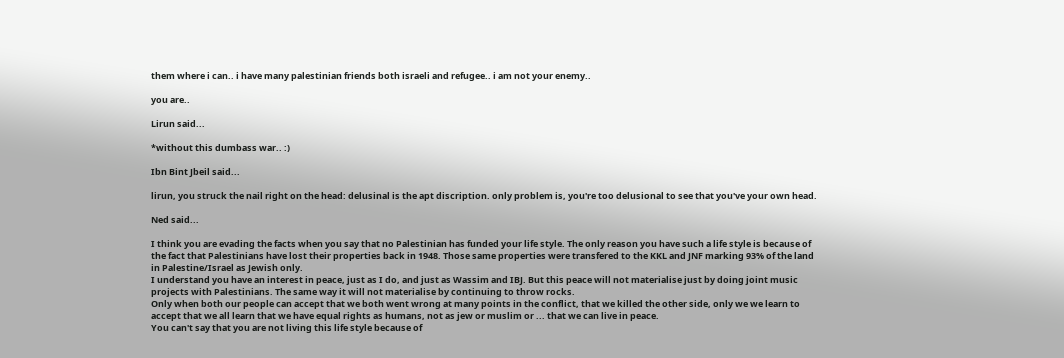them where i can.. i have many palestinian friends both israeli and refugee.. i am not your enemy..

you are..

Lirun said...

*without this dumbass war.. :)

Ibn Bint Jbeil said...

lirun, you struck the nail right on the head: delusinal is the apt discription. only problem is, you're too delusional to see that you've your own head.

Ned said...

I think you are evading the facts when you say that no Palestinian has funded your life style. The only reason you have such a life style is because of the fact that Palestinians have lost their properties back in 1948. Those same properties were transfered to the KKL and JNF marking 93% of the land in Palestine/Israel as Jewish only.
I understand you have an interest in peace, just as I do, and just as Wassim and IBJ. But this peace will not materialise just by doing joint music projects with Palestinians. The same way it will not materialise by continuing to throw rocks.
Only when both our people can accept that we both went wrong at many points in the conflict, that we killed the other side, only we we learn to accept that we all learn that we have equal rights as humans, not as jew or muslim or ... that we can live in peace.
You can't say that you are not living this life style because of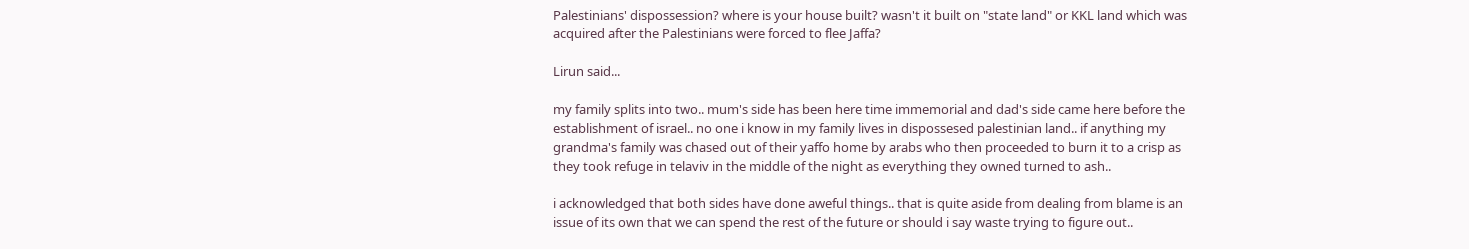Palestinians' dispossession? where is your house built? wasn't it built on "state land" or KKL land which was acquired after the Palestinians were forced to flee Jaffa?

Lirun said...

my family splits into two.. mum's side has been here time immemorial and dad's side came here before the establishment of israel.. no one i know in my family lives in dispossesed palestinian land.. if anything my grandma's family was chased out of their yaffo home by arabs who then proceeded to burn it to a crisp as they took refuge in telaviv in the middle of the night as everything they owned turned to ash..

i acknowledged that both sides have done aweful things.. that is quite aside from dealing from blame is an issue of its own that we can spend the rest of the future or should i say waste trying to figure out..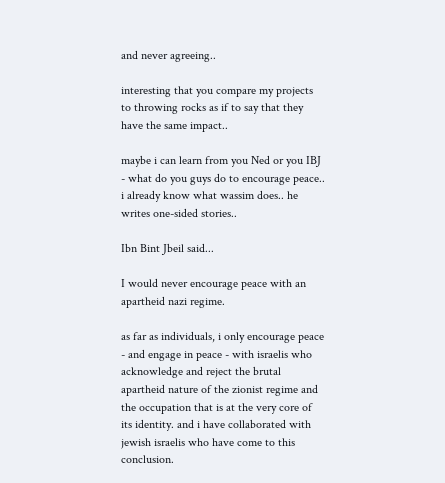and never agreeing..

interesting that you compare my projects to throwing rocks as if to say that they have the same impact..

maybe i can learn from you Ned or you IBJ - what do you guys do to encourage peace.. i already know what wassim does.. he writes one-sided stories..

Ibn Bint Jbeil said...

I would never encourage peace with an apartheid nazi regime.

as far as individuals, i only encourage peace - and engage in peace - with israelis who acknowledge and reject the brutal apartheid nature of the zionist regime and the occupation that is at the very core of its identity. and i have collaborated with jewish israelis who have come to this conclusion.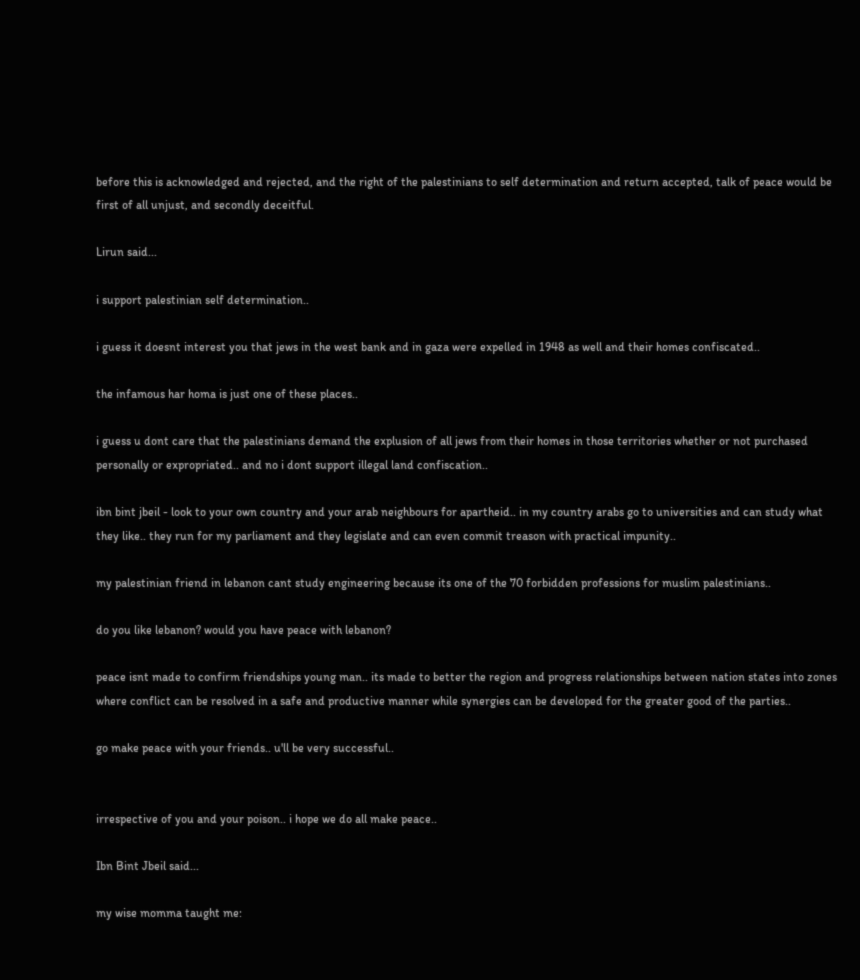before this is acknowledged and rejected, and the right of the palestinians to self determination and return accepted, talk of peace would be first of all unjust, and secondly deceitful.

Lirun said...

i support palestinian self determination..

i guess it doesnt interest you that jews in the west bank and in gaza were expelled in 1948 as well and their homes confiscated..

the infamous har homa is just one of these places..

i guess u dont care that the palestinians demand the explusion of all jews from their homes in those territories whether or not purchased personally or expropriated.. and no i dont support illegal land confiscation..

ibn bint jbeil - look to your own country and your arab neighbours for apartheid.. in my country arabs go to universities and can study what they like.. they run for my parliament and they legislate and can even commit treason with practical impunity..

my palestinian friend in lebanon cant study engineering because its one of the 70 forbidden professions for muslim palestinians..

do you like lebanon? would you have peace with lebanon?

peace isnt made to confirm friendships young man.. its made to better the region and progress relationships between nation states into zones where conflict can be resolved in a safe and productive manner while synergies can be developed for the greater good of the parties..

go make peace with your friends.. u'll be very successful..


irrespective of you and your poison.. i hope we do all make peace..

Ibn Bint Jbeil said...

my wise momma taught me: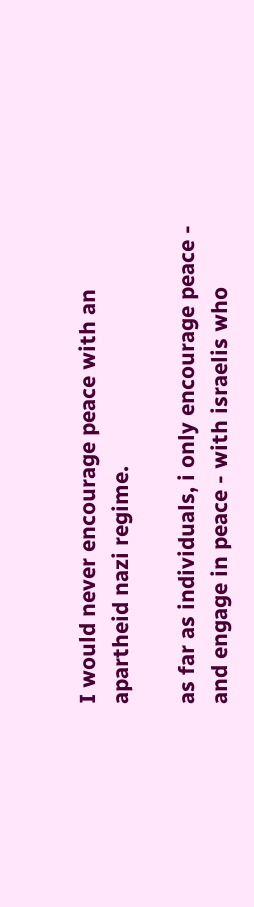I would never encourage peace with an apartheid nazi regime.

as far as individuals, i only encourage peace - and engage in peace - with israelis who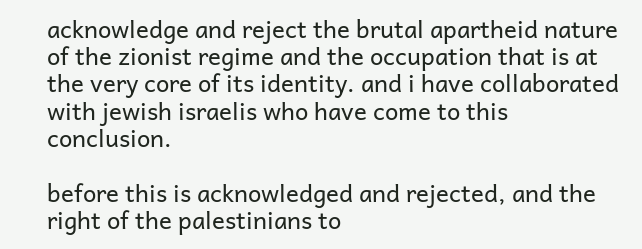acknowledge and reject the brutal apartheid nature of the zionist regime and the occupation that is at the very core of its identity. and i have collaborated with jewish israelis who have come to this conclusion.

before this is acknowledged and rejected, and the right of the palestinians to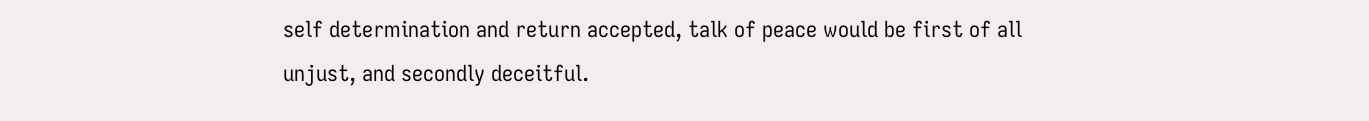self determination and return accepted, talk of peace would be first of all unjust, and secondly deceitful.